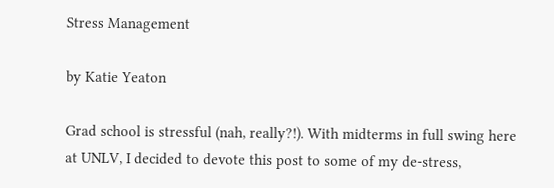Stress Management

by Katie Yeaton

Grad school is stressful (nah, really?!). With midterms in full swing here at UNLV, I decided to devote this post to some of my de-stress,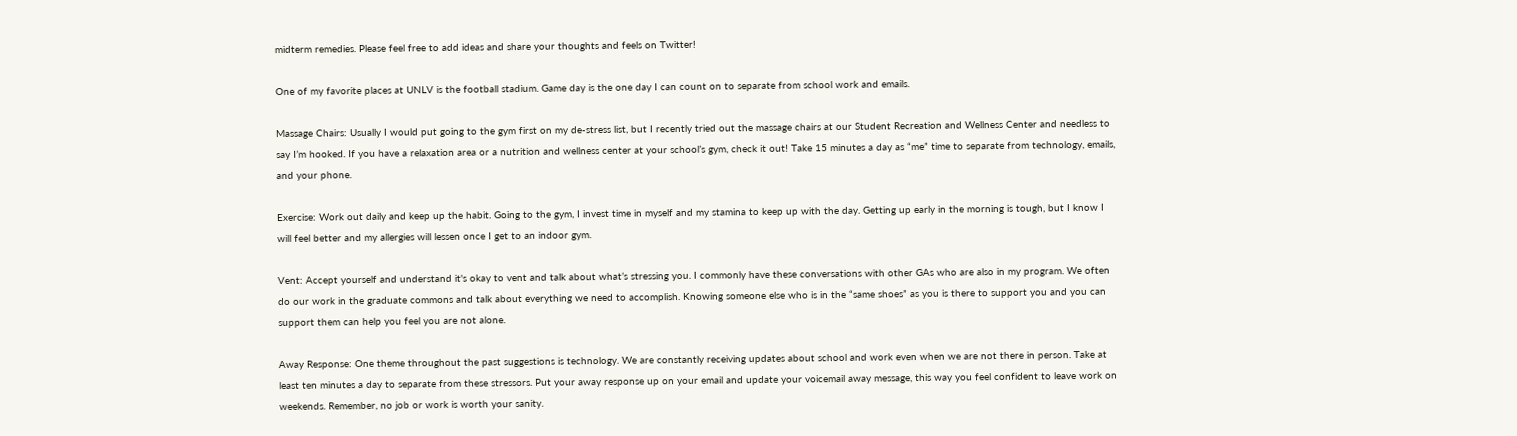midterm remedies. Please feel free to add ideas and share your thoughts and feels on Twitter!

One of my favorite places at UNLV is the football stadium. Game day is the one day I can count on to separate from school work and emails.

Massage Chairs: Usually I would put going to the gym first on my de-stress list, but I recently tried out the massage chairs at our Student Recreation and Wellness Center and needless to say I’m hooked. If you have a relaxation area or a nutrition and wellness center at your school’s gym, check it out! Take 15 minutes a day as “me” time to separate from technology, emails, and your phone.

Exercise: Work out daily and keep up the habit. Going to the gym, I invest time in myself and my stamina to keep up with the day. Getting up early in the morning is tough, but I know I will feel better and my allergies will lessen once I get to an indoor gym.

Vent: Accept yourself and understand it's okay to vent and talk about what’s stressing you. I commonly have these conversations with other GAs who are also in my program. We often do our work in the graduate commons and talk about everything we need to accomplish. Knowing someone else who is in the “same shoes” as you is there to support you and you can support them can help you feel you are not alone.

Away Response: One theme throughout the past suggestions is technology. We are constantly receiving updates about school and work even when we are not there in person. Take at least ten minutes a day to separate from these stressors. Put your away response up on your email and update your voicemail away message, this way you feel confident to leave work on weekends. Remember, no job or work is worth your sanity.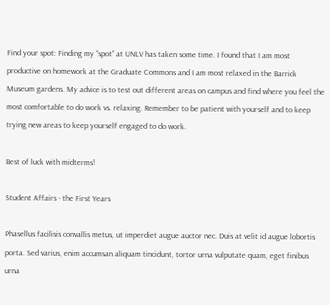Find your spot: Finding my “spot” at UNLV has taken some time. I found that I am most productive on homework at the Graduate Commons and I am most relaxed in the Barrick Museum gardens. My advice is to test out different areas on campus and find where you feel the most comfortable to do work vs. relaxing. Remember to be patient with yourself and to keep trying new areas to keep yourself engaged to do work.

Best of luck with midterms!

Student Affairs - the First Years

Phasellus facilisis convallis metus, ut imperdiet augue auctor nec. Duis at velit id augue lobortis porta. Sed varius, enim accumsan aliquam tincidunt, tortor urna vulputate quam, eget finibus urna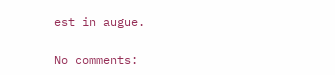est in augue.

No comments: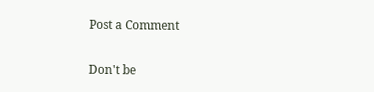Post a Comment

Don't be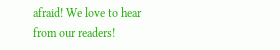afraid! We love to hear from our readers!